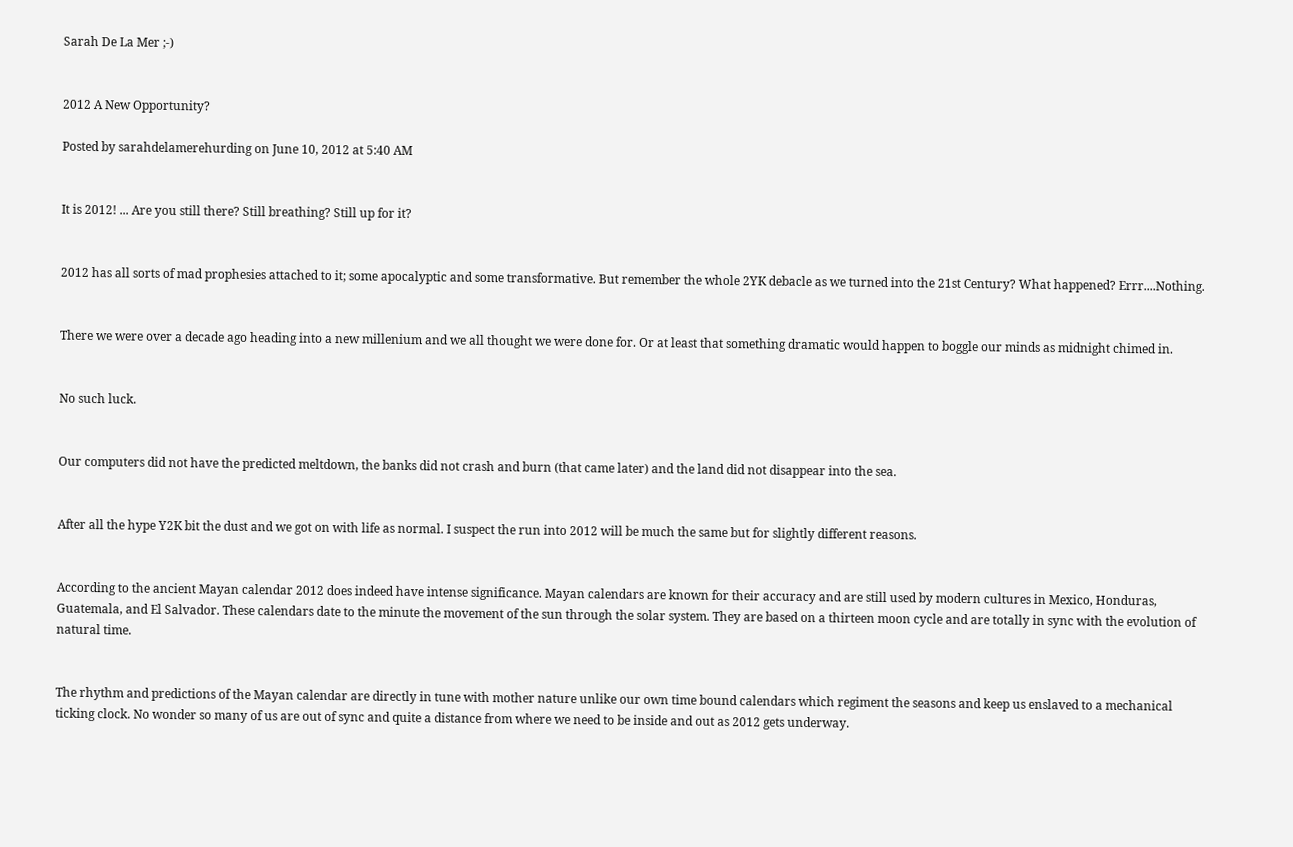Sarah De La Mer ;-)


2012 A New Opportunity?

Posted by sarahdelamerehurding on June 10, 2012 at 5:40 AM


It is 2012! ... Are you still there? Still breathing? Still up for it?


2012 has all sorts of mad prophesies attached to it; some apocalyptic and some transformative. But remember the whole 2YK debacle as we turned into the 21st Century? What happened? Errr....Nothing.


There we were over a decade ago heading into a new millenium and we all thought we were done for. Or at least that something dramatic would happen to boggle our minds as midnight chimed in.


No such luck.


Our computers did not have the predicted meltdown, the banks did not crash and burn (that came later) and the land did not disappear into the sea.


After all the hype Y2K bit the dust and we got on with life as normal. I suspect the run into 2012 will be much the same but for slightly different reasons.


According to the ancient Mayan calendar 2012 does indeed have intense significance. Mayan calendars are known for their accuracy and are still used by modern cultures in Mexico, Honduras, Guatemala, and El Salvador. These calendars date to the minute the movement of the sun through the solar system. They are based on a thirteen moon cycle and are totally in sync with the evolution of natural time.


The rhythm and predictions of the Mayan calendar are directly in tune with mother nature unlike our own time bound calendars which regiment the seasons and keep us enslaved to a mechanical ticking clock. No wonder so many of us are out of sync and quite a distance from where we need to be inside and out as 2012 gets underway.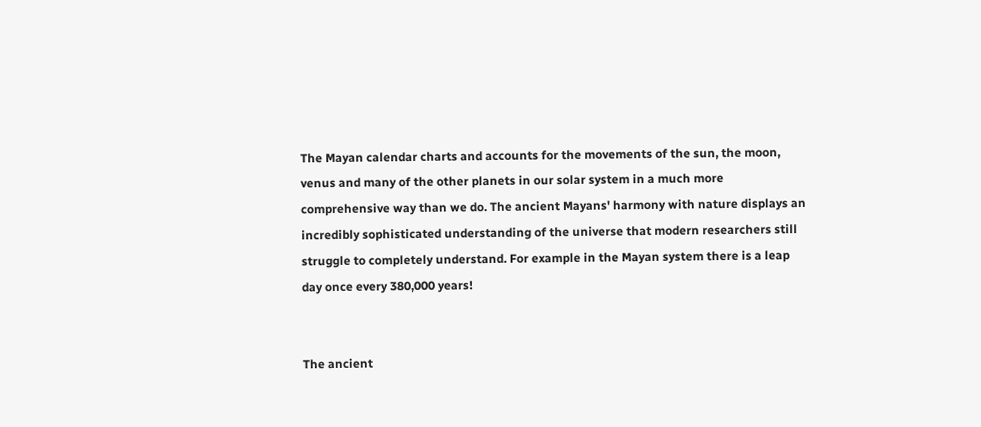The Mayan calendar charts and accounts for the movements of the sun, the moon, venus and many of the other planets in our solar system in a much more comprehensive way than we do. The ancient Mayans' harmony with nature displays an incredibly sophisticated understanding of the universe that modern researchers still struggle to completely understand. For example in the Mayan system there is a leap day once every 380,000 years!


The ancient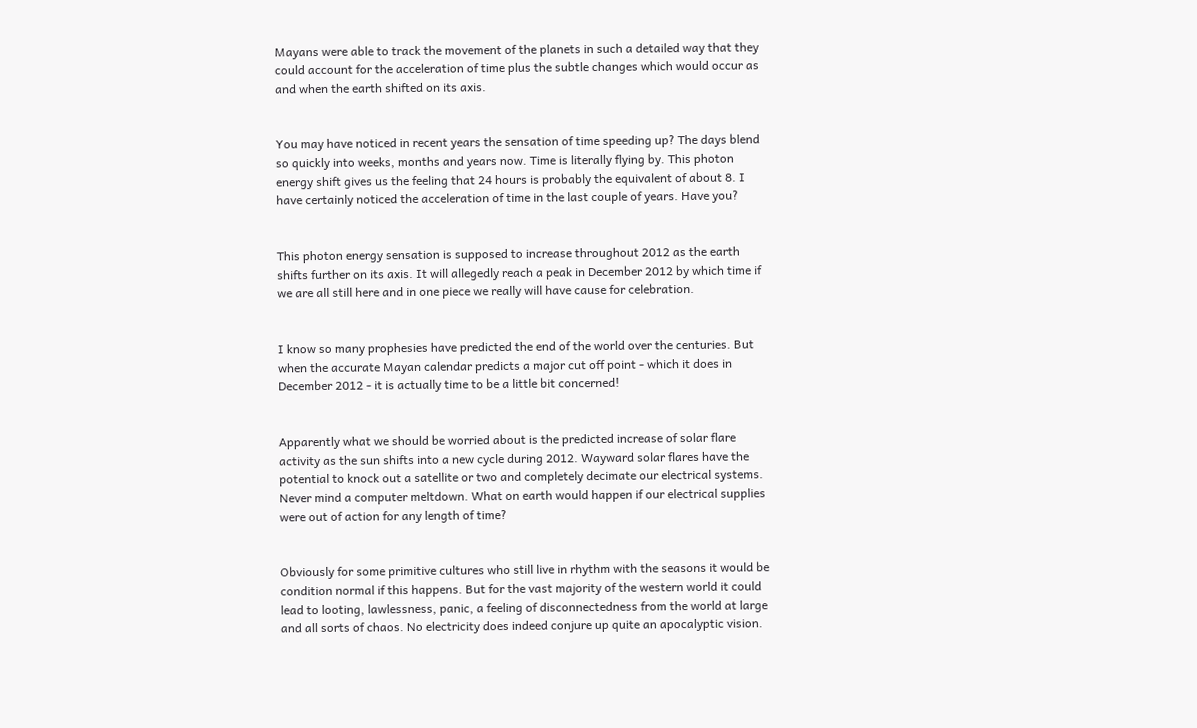Mayans were able to track the movement of the planets in such a detailed way that they could account for the acceleration of time plus the subtle changes which would occur as and when the earth shifted on its axis.


You may have noticed in recent years the sensation of time speeding up? The days blend so quickly into weeks, months and years now. Time is literally flying by. This photon energy shift gives us the feeling that 24 hours is probably the equivalent of about 8. I have certainly noticed the acceleration of time in the last couple of years. Have you?


This photon energy sensation is supposed to increase throughout 2012 as the earth shifts further on its axis. It will allegedly reach a peak in December 2012 by which time if we are all still here and in one piece we really will have cause for celebration.


I know so many prophesies have predicted the end of the world over the centuries. But when the accurate Mayan calendar predicts a major cut off point - which it does in December 2012 - it is actually time to be a little bit concerned!


Apparently what we should be worried about is the predicted increase of solar flare activity as the sun shifts into a new cycle during 2012. Wayward solar flares have the potential to knock out a satellite or two and completely decimate our electrical systems. Never mind a computer meltdown. What on earth would happen if our electrical supplies were out of action for any length of time?


Obviously for some primitive cultures who still live in rhythm with the seasons it would be condition normal if this happens. But for the vast majority of the western world it could lead to looting, lawlessness, panic, a feeling of disconnectedness from the world at large and all sorts of chaos. No electricity does indeed conjure up quite an apocalyptic vision.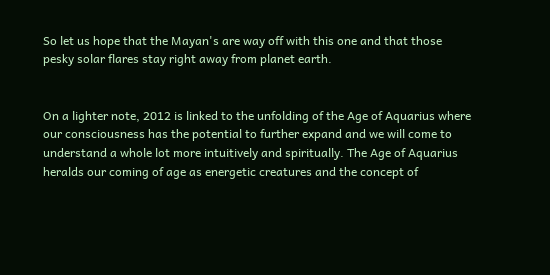So let us hope that the Mayan's are way off with this one and that those pesky solar flares stay right away from planet earth.


On a lighter note, 2012 is linked to the unfolding of the Age of Aquarius where our consciousness has the potential to further expand and we will come to understand a whole lot more intuitively and spiritually. The Age of Aquarius heralds our coming of age as energetic creatures and the concept of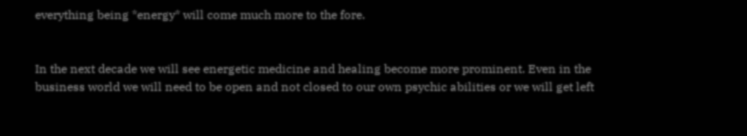everything being *energy* will come much more to the fore.


In the next decade we will see energetic medicine and healing become more prominent. Even in the business world we will need to be open and not closed to our own psychic abilities or we will get left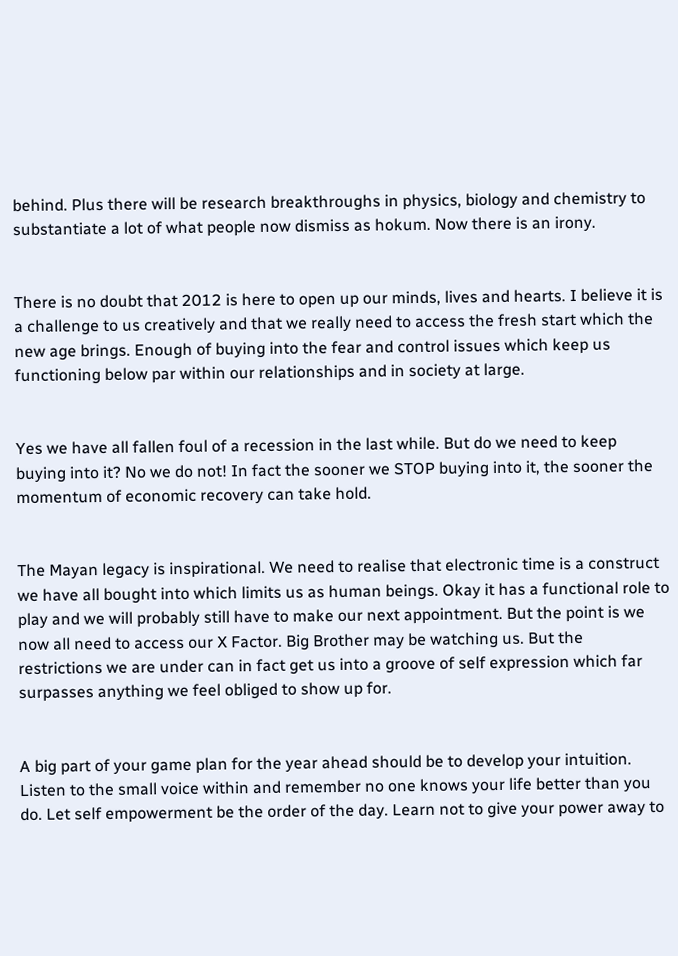behind. Plus there will be research breakthroughs in physics, biology and chemistry to substantiate a lot of what people now dismiss as hokum. Now there is an irony.


There is no doubt that 2012 is here to open up our minds, lives and hearts. I believe it is a challenge to us creatively and that we really need to access the fresh start which the new age brings. Enough of buying into the fear and control issues which keep us functioning below par within our relationships and in society at large.


Yes we have all fallen foul of a recession in the last while. But do we need to keep buying into it? No we do not! In fact the sooner we STOP buying into it, the sooner the momentum of economic recovery can take hold.


The Mayan legacy is inspirational. We need to realise that electronic time is a construct we have all bought into which limits us as human beings. Okay it has a functional role to play and we will probably still have to make our next appointment. But the point is we now all need to access our X Factor. Big Brother may be watching us. But the restrictions we are under can in fact get us into a groove of self expression which far surpasses anything we feel obliged to show up for.


A big part of your game plan for the year ahead should be to develop your intuition. Listen to the small voice within and remember no one knows your life better than you do. Let self empowerment be the order of the day. Learn not to give your power away to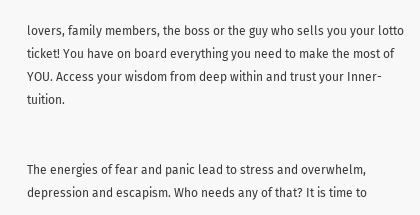lovers, family members, the boss or the guy who sells you your lotto ticket! You have on board everything you need to make the most of YOU. Access your wisdom from deep within and trust your Inner-tuition.


The energies of fear and panic lead to stress and overwhelm, depression and escapism. Who needs any of that? It is time to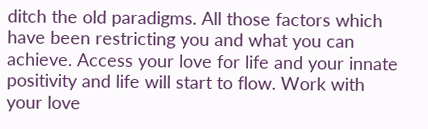ditch the old paradigms. All those factors which have been restricting you and what you can achieve. Access your love for life and your innate positivity and life will start to flow. Work with your love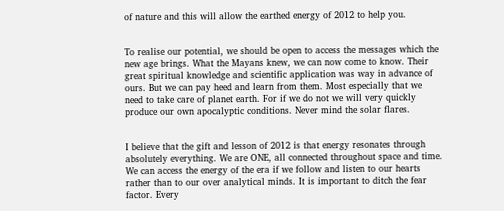of nature and this will allow the earthed energy of 2012 to help you.


To realise our potential, we should be open to access the messages which the new age brings. What the Mayans knew, we can now come to know. Their great spiritual knowledge and scientific application was way in advance of ours. But we can pay heed and learn from them. Most especially that we need to take care of planet earth. For if we do not we will very quickly produce our own apocalyptic conditions. Never mind the solar flares.


I believe that the gift and lesson of 2012 is that energy resonates through absolutely everything. We are ONE, all connected throughout space and time. We can access the energy of the era if we follow and listen to our hearts rather than to our over analytical minds. It is important to ditch the fear factor. Every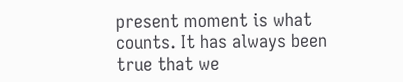present moment is what counts. It has always been true that we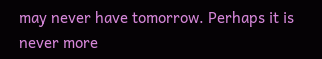may never have tomorrow. Perhaps it is never more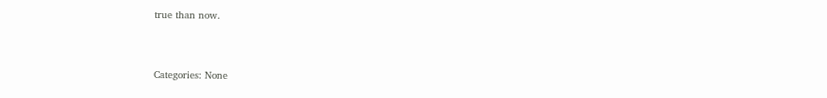true than now.


Categories: None